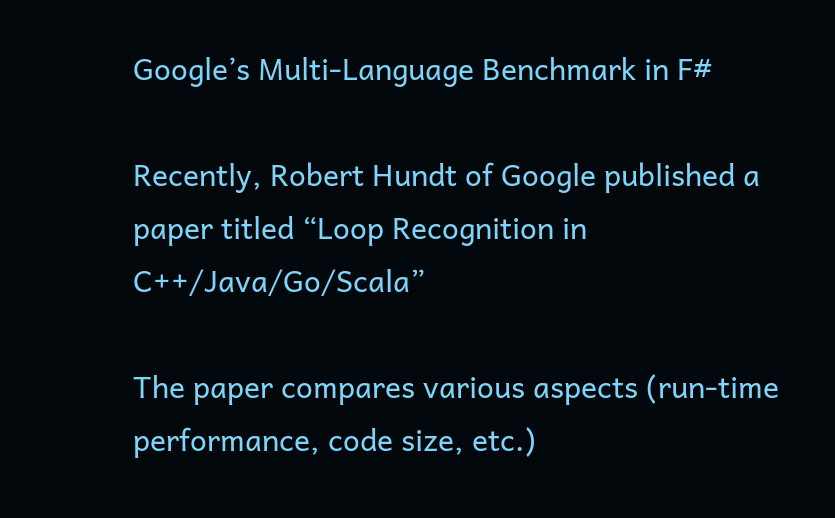Google’s Multi-Language Benchmark in F#

Recently, Robert Hundt of Google published a paper titled “Loop Recognition in C++/Java/Go/Scala”

The paper compares various aspects (run-time performance, code size, etc.)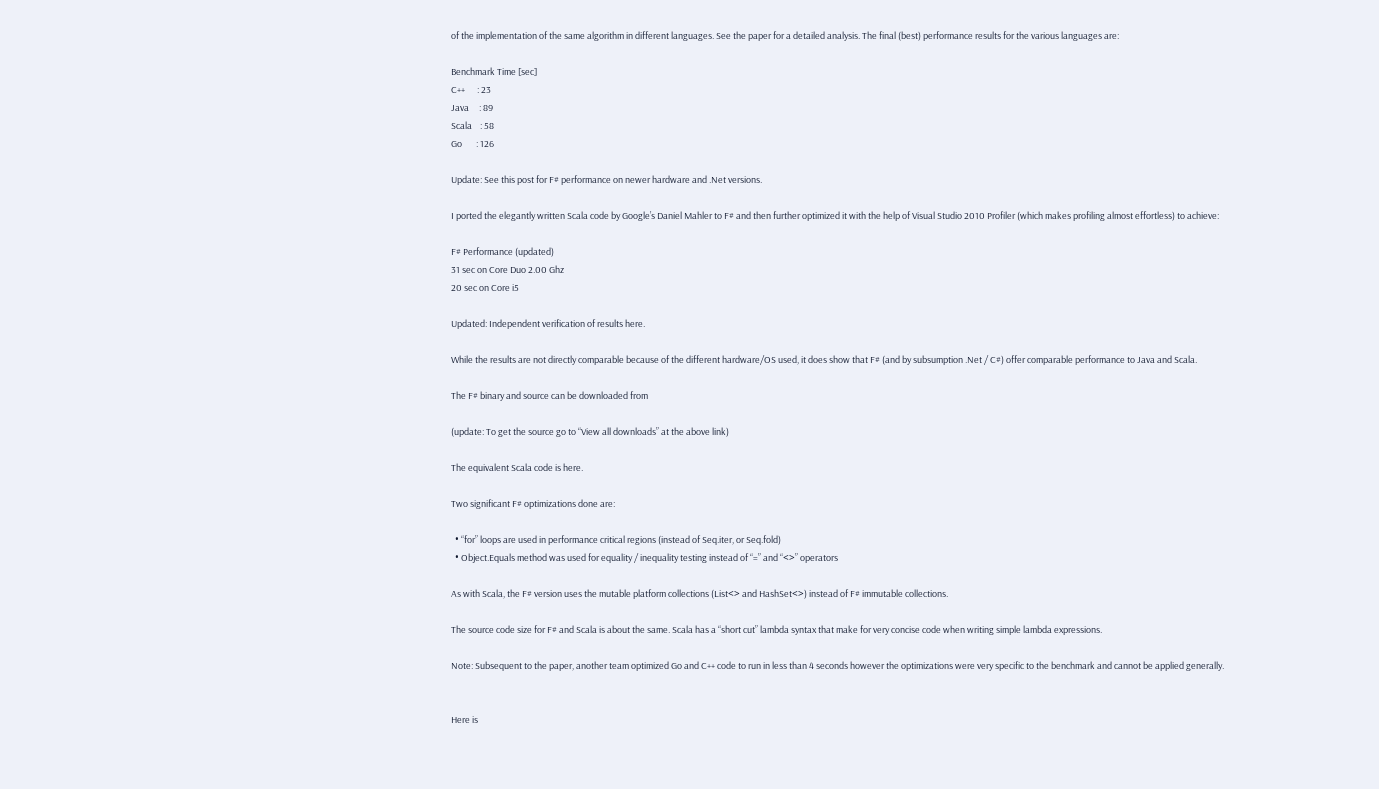of the implementation of the same algorithm in different languages. See the paper for a detailed analysis. The final (best) performance results for the various languages are:

Benchmark Time [sec]
C++      : 23
Java     : 89
Scala    : 58
Go       : 126

Update: See this post for F# performance on newer hardware and .Net versions.

I ported the elegantly written Scala code by Google’s Daniel Mahler to F# and then further optimized it with the help of Visual Studio 2010 Profiler (which makes profiling almost effortless) to achieve:

F# Performance (updated)
31 sec on Core Duo 2.00 Ghz
20 sec on Core i5

Updated: Independent verification of results here.

While the results are not directly comparable because of the different hardware/OS used, it does show that F# (and by subsumption .Net / C#) offer comparable performance to Java and Scala.

The F# binary and source can be downloaded from

(update: To get the source go to “View all downloads” at the above link)

The equivalent Scala code is here.

Two significant F# optimizations done are:

  • “for” loops are used in performance critical regions (instead of Seq.iter, or Seq.fold)
  • Object.Equals method was used for equality / inequality testing instead of “=” and “<>” operators

As with Scala, the F# version uses the mutable platform collections (List<> and HashSet<>) instead of F# immutable collections.

The source code size for F# and Scala is about the same. Scala has a “short cut” lambda syntax that make for very concise code when writing simple lambda expressions.

Note: Subsequent to the paper, another team optimized Go and C++ code to run in less than 4 seconds however the optimizations were very specific to the benchmark and cannot be applied generally.


Here is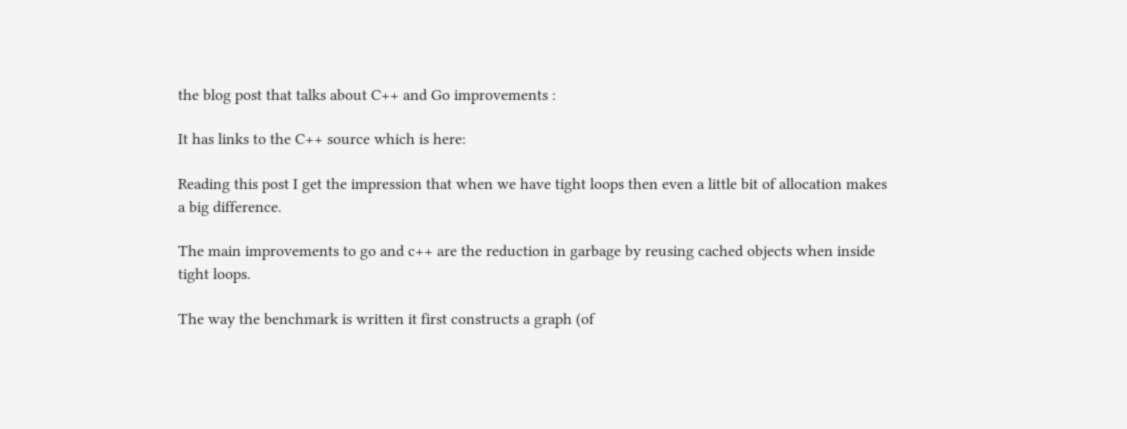the blog post that talks about C++ and Go improvements :

It has links to the C++ source which is here:

Reading this post I get the impression that when we have tight loops then even a little bit of allocation makes a big difference.

The main improvements to go and c++ are the reduction in garbage by reusing cached objects when inside tight loops.

The way the benchmark is written it first constructs a graph (of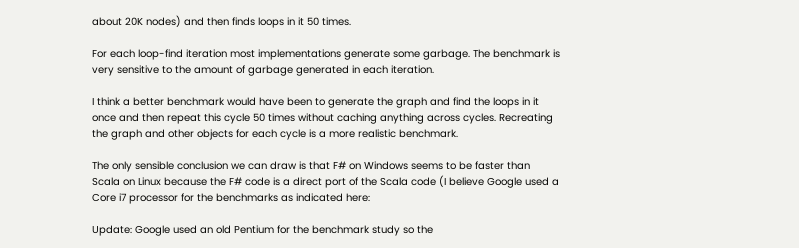about 20K nodes) and then finds loops in it 50 times.

For each loop-find iteration most implementations generate some garbage. The benchmark is very sensitive to the amount of garbage generated in each iteration.

I think a better benchmark would have been to generate the graph and find the loops in it once and then repeat this cycle 50 times without caching anything across cycles. Recreating the graph and other objects for each cycle is a more realistic benchmark.

The only sensible conclusion we can draw is that F# on Windows seems to be faster than Scala on Linux because the F# code is a direct port of the Scala code (I believe Google used a Core i7 processor for the benchmarks as indicated here:

Update: Google used an old Pentium for the benchmark study so the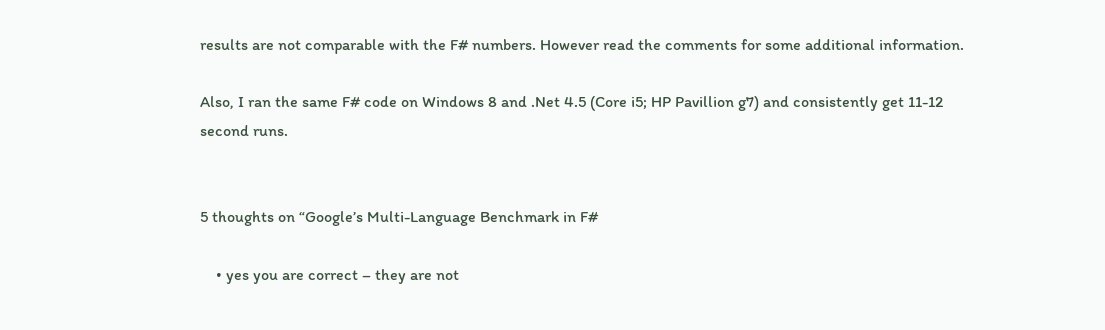results are not comparable with the F# numbers. However read the comments for some additional information.

Also, I ran the same F# code on Windows 8 and .Net 4.5 (Core i5; HP Pavillion g7) and consistently get 11-12 second runs.


5 thoughts on “Google’s Multi-Language Benchmark in F#

    • yes you are correct – they are not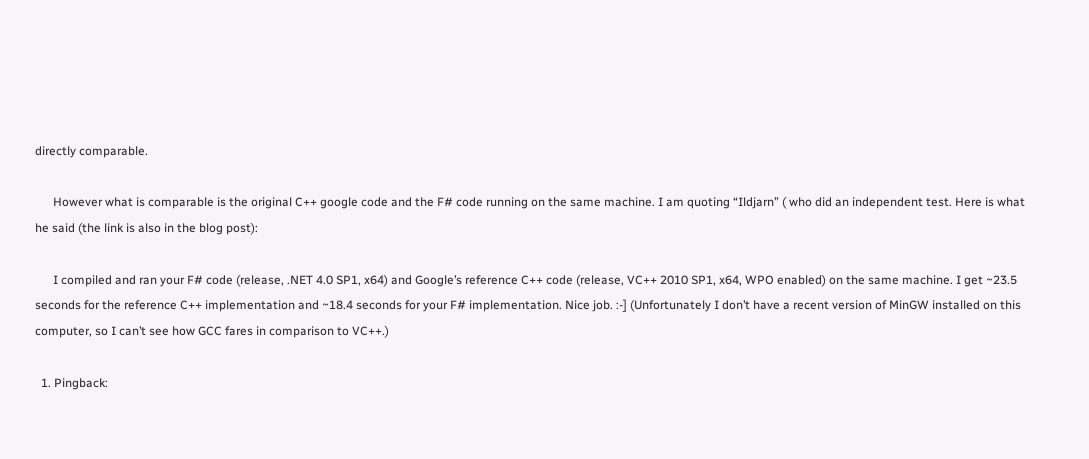directly comparable.

      However what is comparable is the original C++ google code and the F# code running on the same machine. I am quoting “Ildjarn” ( who did an independent test. Here is what he said (the link is also in the blog post):

      I compiled and ran your F# code (release, .NET 4.0 SP1, x64) and Google’s reference C++ code (release, VC++ 2010 SP1, x64, WPO enabled) on the same machine. I get ~23.5 seconds for the reference C++ implementation and ~18.4 seconds for your F# implementation. Nice job. :-] (Unfortunately I don’t have a recent version of MinGW installed on this computer, so I can’t see how GCC fares in comparison to VC++.)

  1. Pingback: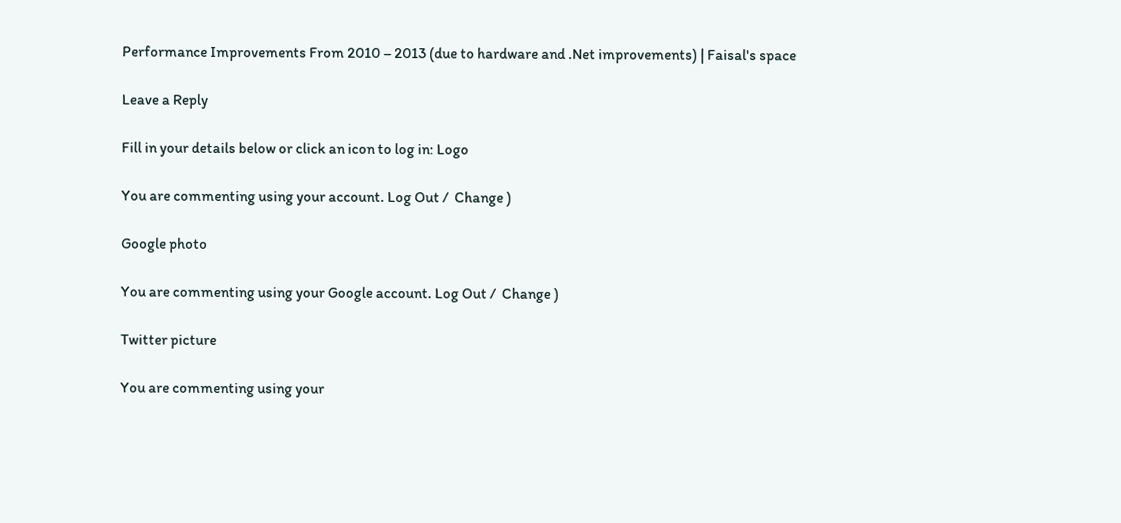Performance Improvements From 2010 – 2013 (due to hardware and .Net improvements) | Faisal's space

Leave a Reply

Fill in your details below or click an icon to log in: Logo

You are commenting using your account. Log Out /  Change )

Google photo

You are commenting using your Google account. Log Out /  Change )

Twitter picture

You are commenting using your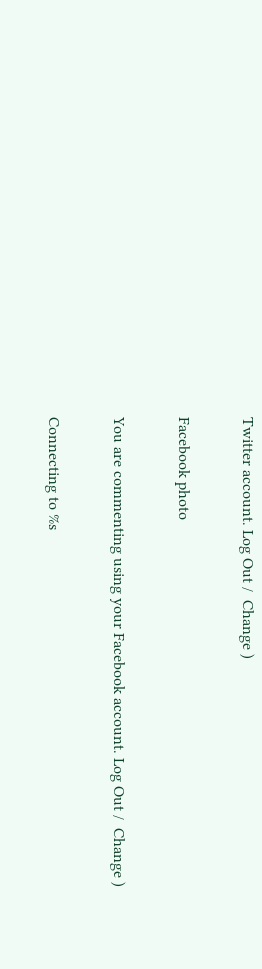Twitter account. Log Out /  Change )

Facebook photo

You are commenting using your Facebook account. Log Out /  Change )

Connecting to %s